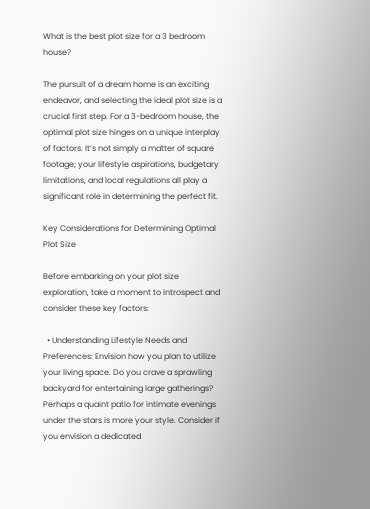What is the best plot size for a 3 bedroom house?

The pursuit of a dream home is an exciting endeavor, and selecting the ideal plot size is a crucial first step. For a 3-bedroom house, the optimal plot size hinges on a unique interplay of factors. It’s not simply a matter of square footage; your lifestyle aspirations, budgetary limitations, and local regulations all play a significant role in determining the perfect fit.

Key Considerations for Determining Optimal Plot Size

Before embarking on your plot size exploration, take a moment to introspect and consider these key factors:

  • Understanding Lifestyle Needs and Preferences: Envision how you plan to utilize your living space. Do you crave a sprawling backyard for entertaining large gatherings? Perhaps a quaint patio for intimate evenings under the stars is more your style. Consider if you envision a dedicated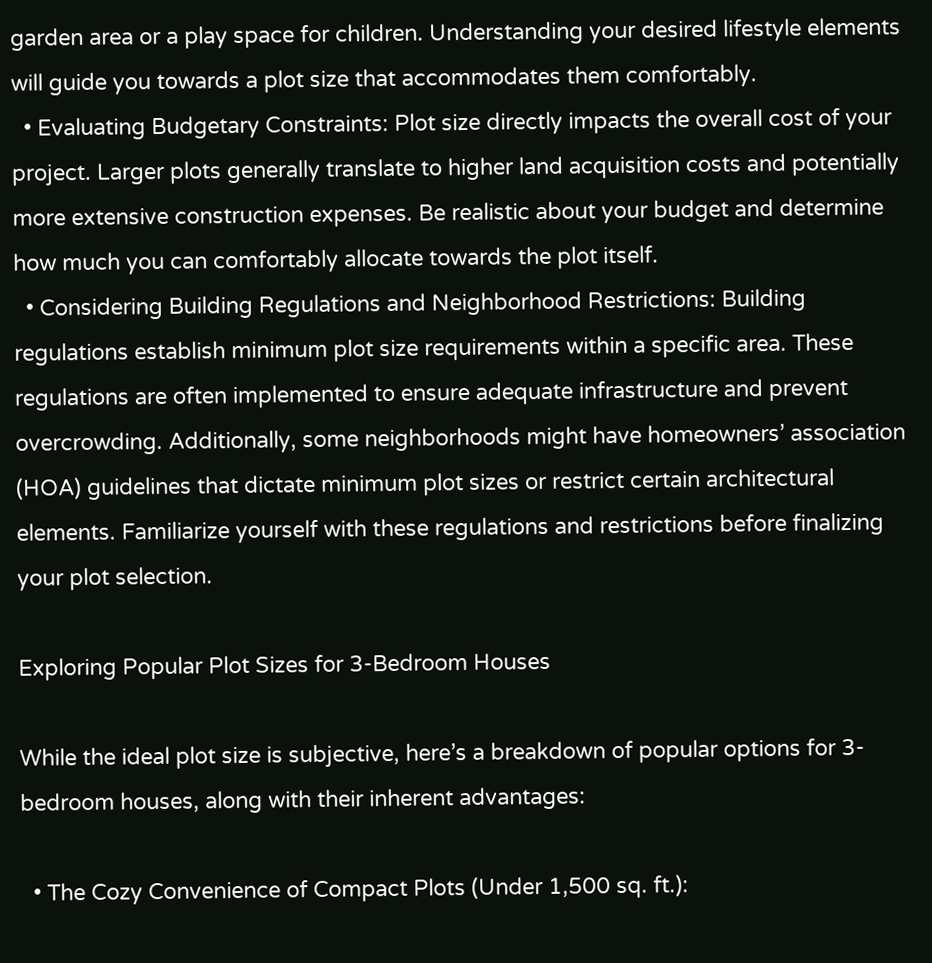garden area or a play space for children. Understanding your desired lifestyle elements will guide you towards a plot size that accommodates them comfortably.
  • Evaluating Budgetary Constraints: Plot size directly impacts the overall cost of your project. Larger plots generally translate to higher land acquisition costs and potentially more extensive construction expenses. Be realistic about your budget and determine how much you can comfortably allocate towards the plot itself.
  • Considering Building Regulations and Neighborhood Restrictions: Building regulations establish minimum plot size requirements within a specific area. These regulations are often implemented to ensure adequate infrastructure and prevent overcrowding. Additionally, some neighborhoods might have homeowners’ association (HOA) guidelines that dictate minimum plot sizes or restrict certain architectural elements. Familiarize yourself with these regulations and restrictions before finalizing your plot selection.

Exploring Popular Plot Sizes for 3-Bedroom Houses

While the ideal plot size is subjective, here’s a breakdown of popular options for 3-bedroom houses, along with their inherent advantages:

  • The Cozy Convenience of Compact Plots (Under 1,500 sq. ft.):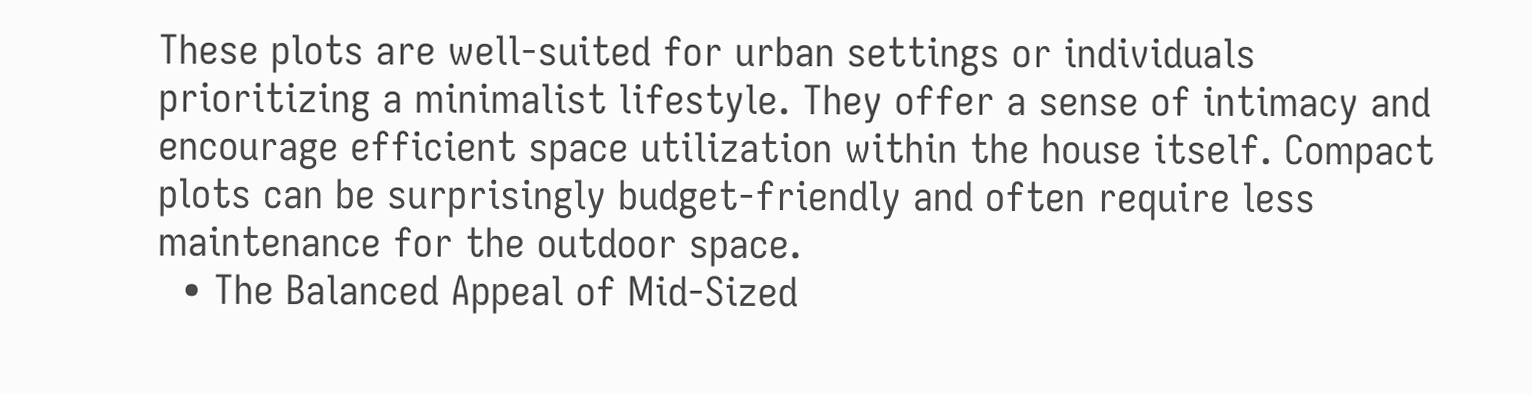These plots are well-suited for urban settings or individuals prioritizing a minimalist lifestyle. They offer a sense of intimacy and encourage efficient space utilization within the house itself. Compact plots can be surprisingly budget-friendly and often require less maintenance for the outdoor space.
  • The Balanced Appeal of Mid-Sized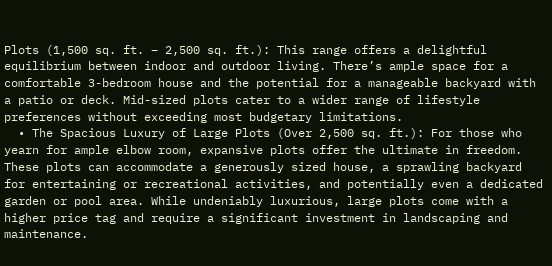Plots (1,500 sq. ft. – 2,500 sq. ft.): This range offers a delightful equilibrium between indoor and outdoor living. There’s ample space for a comfortable 3-bedroom house and the potential for a manageable backyard with a patio or deck. Mid-sized plots cater to a wider range of lifestyle preferences without exceeding most budgetary limitations.
  • The Spacious Luxury of Large Plots (Over 2,500 sq. ft.): For those who yearn for ample elbow room, expansive plots offer the ultimate in freedom. These plots can accommodate a generously sized house, a sprawling backyard for entertaining or recreational activities, and potentially even a dedicated garden or pool area. While undeniably luxurious, large plots come with a higher price tag and require a significant investment in landscaping and maintenance.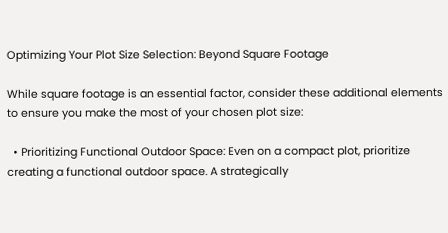Optimizing Your Plot Size Selection: Beyond Square Footage

While square footage is an essential factor, consider these additional elements to ensure you make the most of your chosen plot size:

  • Prioritizing Functional Outdoor Space: Even on a compact plot, prioritize creating a functional outdoor space. A strategically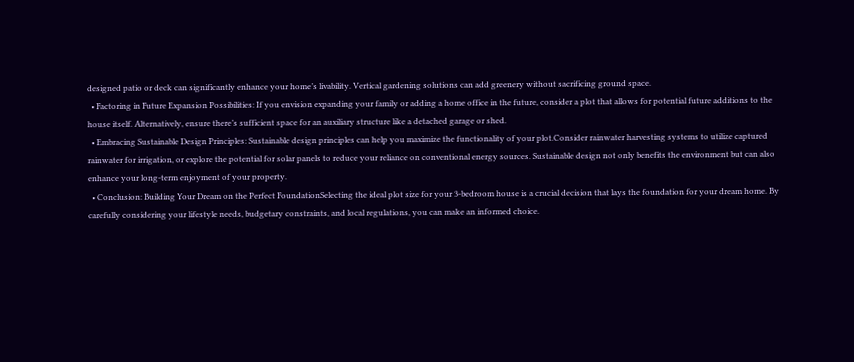designed patio or deck can significantly enhance your home’s livability. Vertical gardening solutions can add greenery without sacrificing ground space.
  • Factoring in Future Expansion Possibilities: If you envision expanding your family or adding a home office in the future, consider a plot that allows for potential future additions to the house itself. Alternatively, ensure there’s sufficient space for an auxiliary structure like a detached garage or shed.
  • Embracing Sustainable Design Principles: Sustainable design principles can help you maximize the functionality of your plot.Consider rainwater harvesting systems to utilize captured rainwater for irrigation, or explore the potential for solar panels to reduce your reliance on conventional energy sources. Sustainable design not only benefits the environment but can also enhance your long-term enjoyment of your property.
  • Conclusion: Building Your Dream on the Perfect FoundationSelecting the ideal plot size for your 3-bedroom house is a crucial decision that lays the foundation for your dream home. By carefully considering your lifestyle needs, budgetary constraints, and local regulations, you can make an informed choice.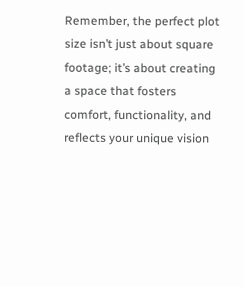Remember, the perfect plot size isn’t just about square footage; it’s about creating a space that fosters comfort, functionality, and reflects your unique vision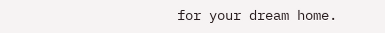for your dream home.